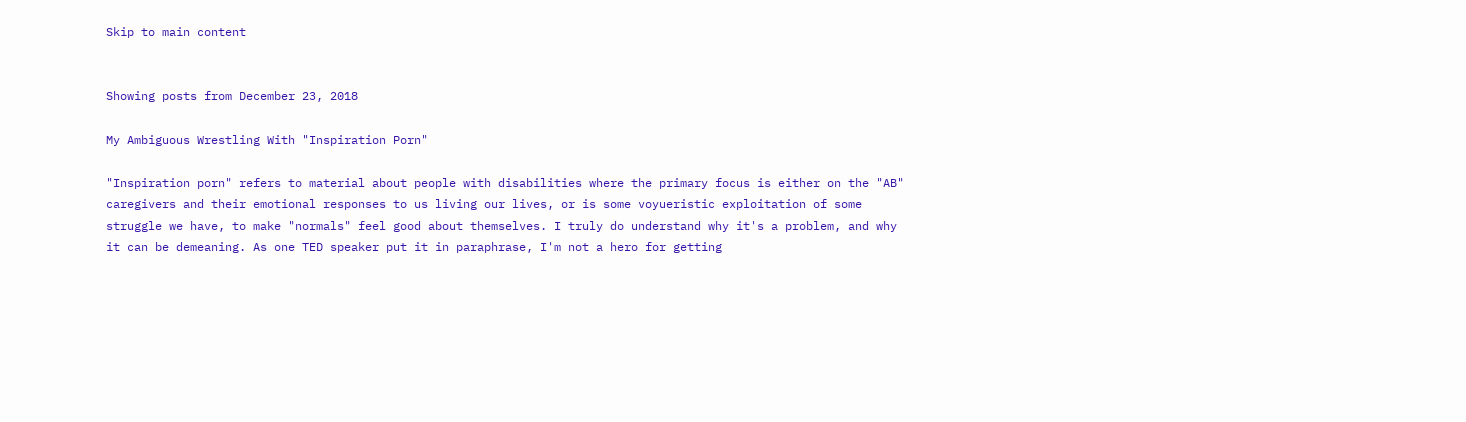Skip to main content


Showing posts from December 23, 2018

My Ambiguous Wrestling With "Inspiration Porn"

"Inspiration porn" refers to material about people with disabilities where the primary focus is either on the "AB" caregivers and their emotional responses to us living our lives, or is some voyueristic exploitation of some struggle we have, to make "normals" feel good about themselves. I truly do understand why it's a problem, and why it can be demeaning. As one TED speaker put it in paraphrase, I'm not a hero for getting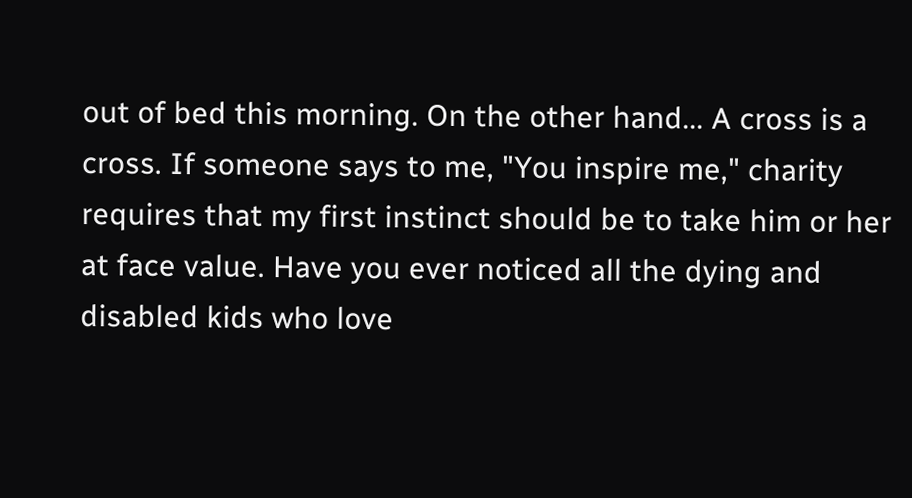out of bed this morning. On the other hand... A cross is a cross. If someone says to me, "You inspire me," charity requires that my first instinct should be to take him or her at face value. Have you ever noticed all the dying and disabled kids who love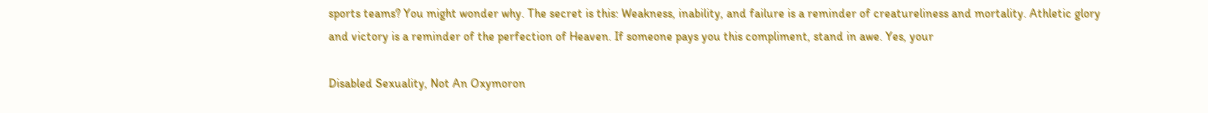sports teams? You might wonder why. The secret is this: Weakness, inability, and failure is a reminder of creatureliness and mortality. Athletic glory and victory is a reminder of the perfection of Heaven. If someone pays you this compliment, stand in awe. Yes, your

Disabled Sexuality, Not An Oxymoron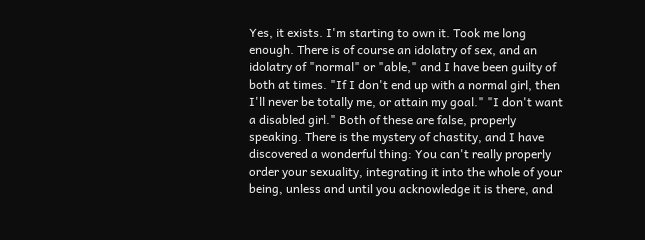Yes, it exists. I'm starting to own it. Took me long enough. There is of course an idolatry of sex, and an idolatry of "normal" or "able," and I have been guilty of both at times. "If I don't end up with a normal girl, then I'll never be totally me, or attain my goal." "I don't want a disabled girl." Both of these are false, properly speaking. There is the mystery of chastity, and I have discovered a wonderful thing: You can't really properly order your sexuality, integrating it into the whole of your being, unless and until you acknowledge it is there, and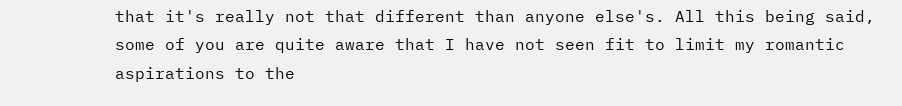that it's really not that different than anyone else's. All this being said, some of you are quite aware that I have not seen fit to limit my romantic aspirations to the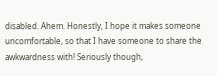disabled. Ahem. Honestly, I hope it makes someone uncomfortable, so that I have someone to share the awkwardness with! Seriously though,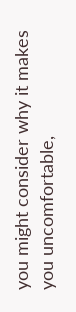you might consider why it makes you uncomfortable,